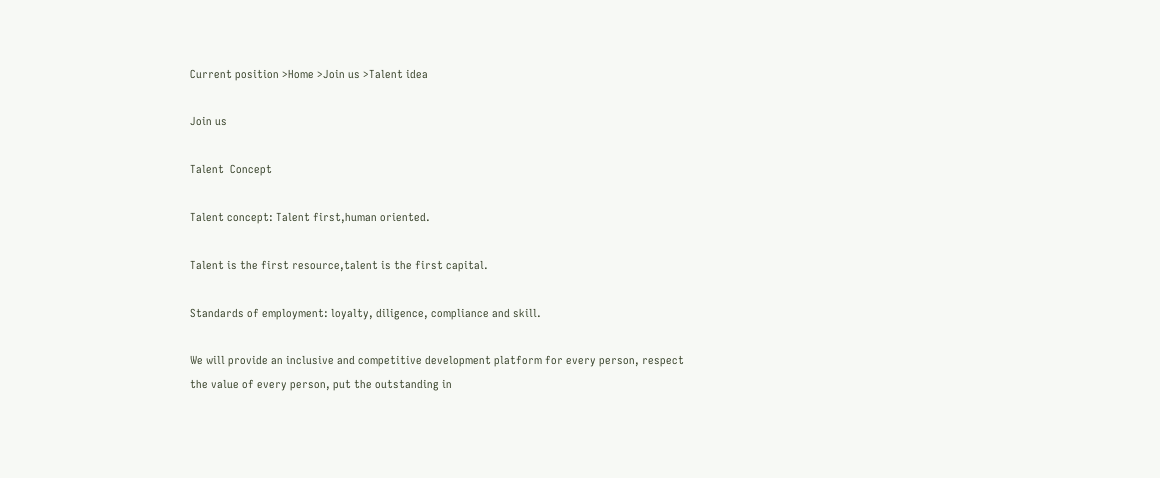Current position >Home >Join us >Talent idea

Join us

Talent  Concept

Talent concept: Talent first,human oriented.

Talent is the first resource,talent is the first capital.

Standards of employment: loyalty, diligence, compliance and skill.

We will provide an inclusive and competitive development platform for every person, respect the value of every person, put the outstanding in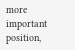more important  position,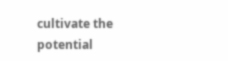cultivate the potential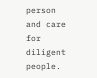person and care for diligent people.